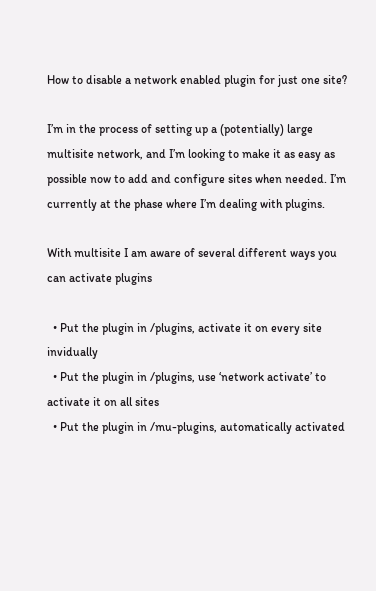How to disable a network enabled plugin for just one site?

I’m in the process of setting up a (potentially) large multisite network, and I’m looking to make it as easy as possible now to add and configure sites when needed. I’m currently at the phase where I’m dealing with plugins.

With multisite I am aware of several different ways you can activate plugins

  • Put the plugin in /plugins, activate it on every site invidually
  • Put the plugin in /plugins, use ‘network activate’ to activate it on all sites
  • Put the plugin in /mu-plugins, automatically activated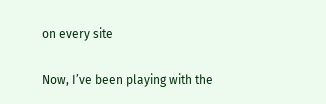on every site

Now, I’ve been playing with the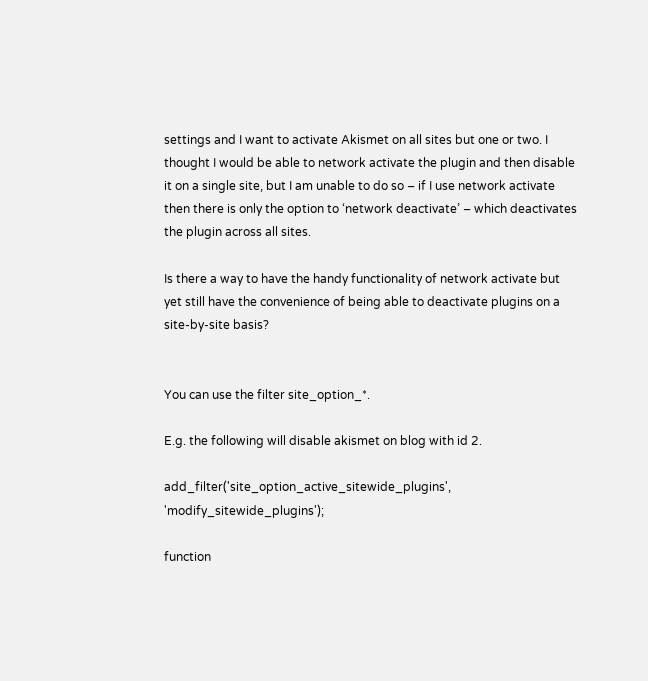settings and I want to activate Akismet on all sites but one or two. I thought I would be able to network activate the plugin and then disable it on a single site, but I am unable to do so – if I use network activate then there is only the option to ‘network deactivate’ – which deactivates the plugin across all sites.

Is there a way to have the handy functionality of network activate but yet still have the convenience of being able to deactivate plugins on a site-by-site basis?


You can use the filter site_option_*.

E.g. the following will disable akismet on blog with id 2.

add_filter('site_option_active_sitewide_plugins', 'modify_sitewide_plugins');

function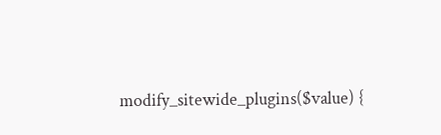modify_sitewide_plugins($value) {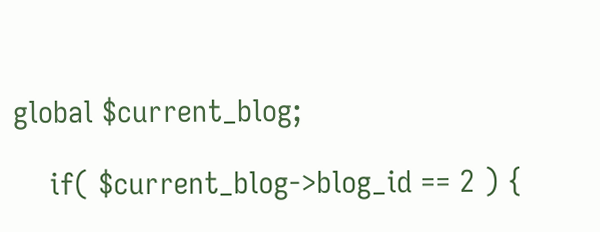global $current_blog;

    if( $current_blog->blog_id == 2 ) {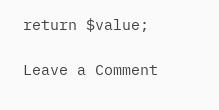return $value;

Leave a Comment